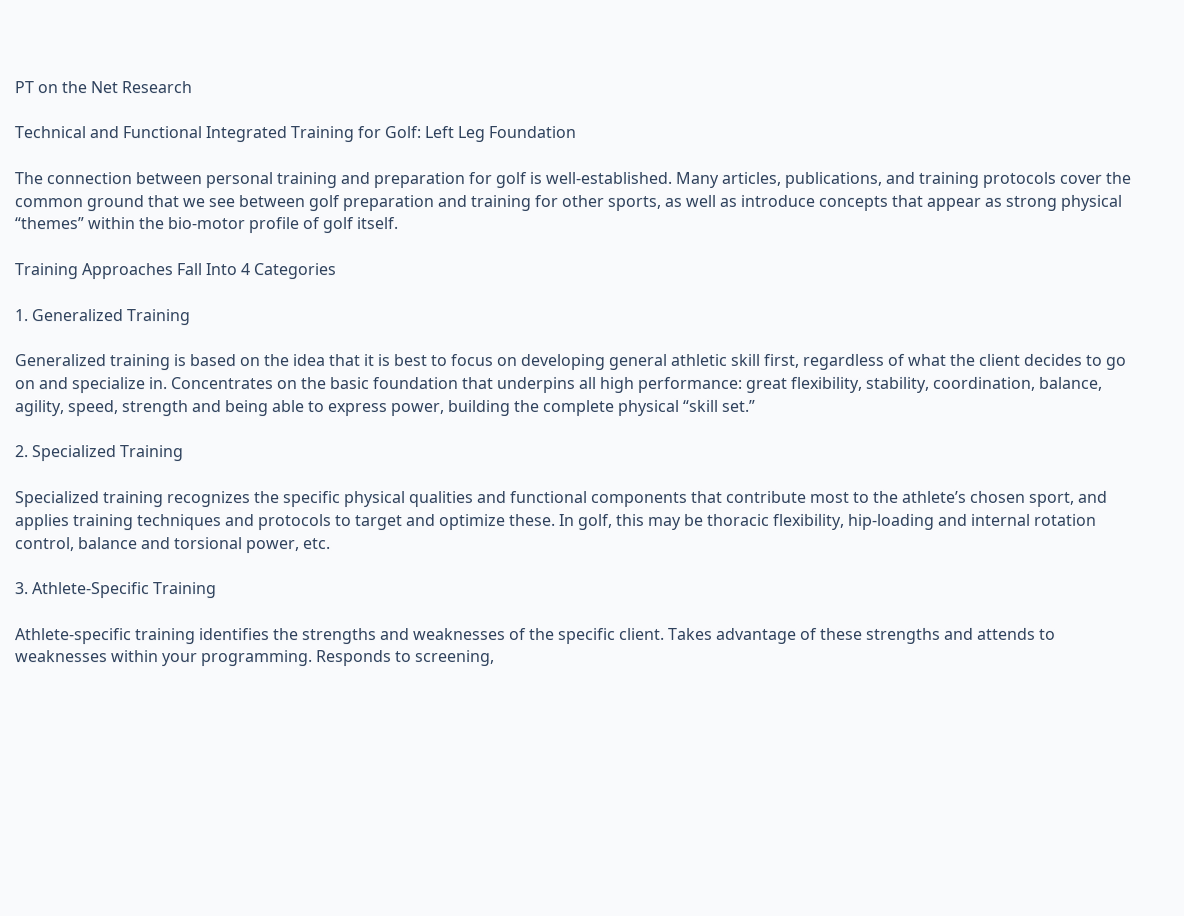PT on the Net Research

Technical and Functional Integrated Training for Golf: Left Leg Foundation

The connection between personal training and preparation for golf is well-established. Many articles, publications, and training protocols cover the common ground that we see between golf preparation and training for other sports, as well as introduce concepts that appear as strong physical “themes” within the bio-motor profile of golf itself.

Training Approaches Fall Into 4 Categories

1. Generalized Training

Generalized training is based on the idea that it is best to focus on developing general athletic skill first, regardless of what the client decides to go on and specialize in. Concentrates on the basic foundation that underpins all high performance: great flexibility, stability, coordination, balance, agility, speed, strength and being able to express power, building the complete physical “skill set.”

2. Specialized Training

Specialized training recognizes the specific physical qualities and functional components that contribute most to the athlete’s chosen sport, and applies training techniques and protocols to target and optimize these. In golf, this may be thoracic flexibility, hip-loading and internal rotation control, balance and torsional power, etc.

3. Athlete-Specific Training

Athlete-specific training identifies the strengths and weaknesses of the specific client. Takes advantage of these strengths and attends to weaknesses within your programming. Responds to screening,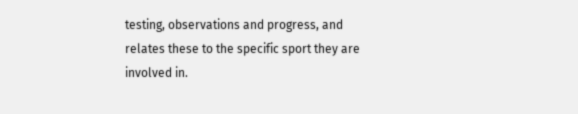testing, observations and progress, and relates these to the specific sport they are involved in.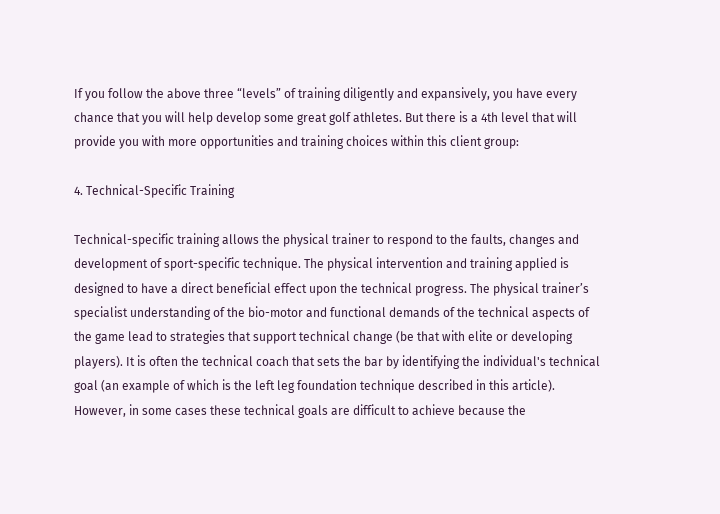If you follow the above three “levels” of training diligently and expansively, you have every chance that you will help develop some great golf athletes. But there is a 4th level that will provide you with more opportunities and training choices within this client group:

4. Technical-Specific Training

Technical-specific training allows the physical trainer to respond to the faults, changes and development of sport-specific technique. The physical intervention and training applied is designed to have a direct beneficial effect upon the technical progress. The physical trainer’s specialist understanding of the bio-motor and functional demands of the technical aspects of the game lead to strategies that support technical change (be that with elite or developing players). It is often the technical coach that sets the bar by identifying the individual's technical goal (an example of which is the left leg foundation technique described in this article). However, in some cases these technical goals are difficult to achieve because the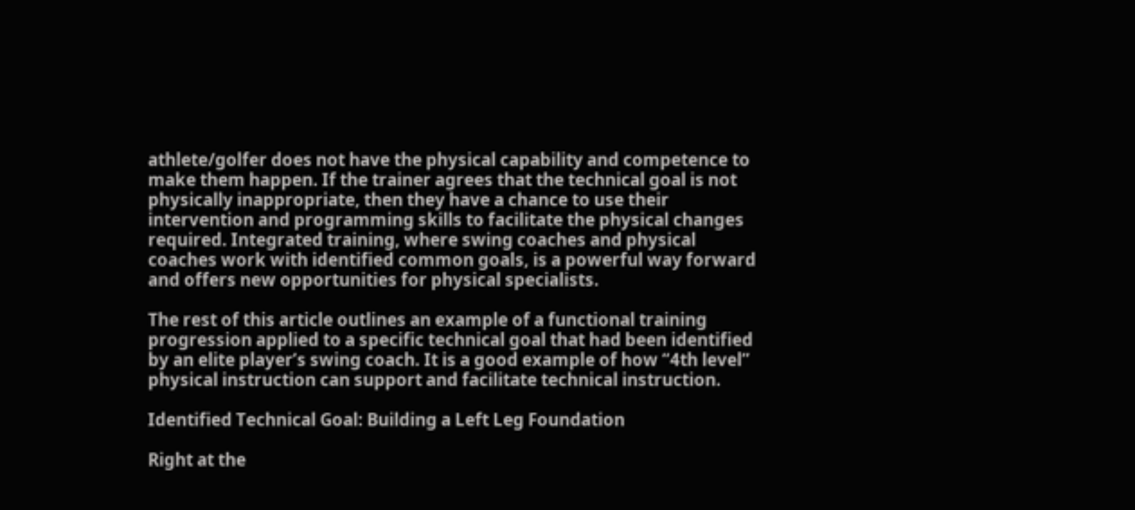athlete/golfer does not have the physical capability and competence to make them happen. If the trainer agrees that the technical goal is not physically inappropriate, then they have a chance to use their intervention and programming skills to facilitate the physical changes required. Integrated training, where swing coaches and physical coaches work with identified common goals, is a powerful way forward and offers new opportunities for physical specialists.

The rest of this article outlines an example of a functional training progression applied to a specific technical goal that had been identified by an elite player’s swing coach. It is a good example of how “4th level” physical instruction can support and facilitate technical instruction.

Identified Technical Goal: Building a Left Leg Foundation

Right at the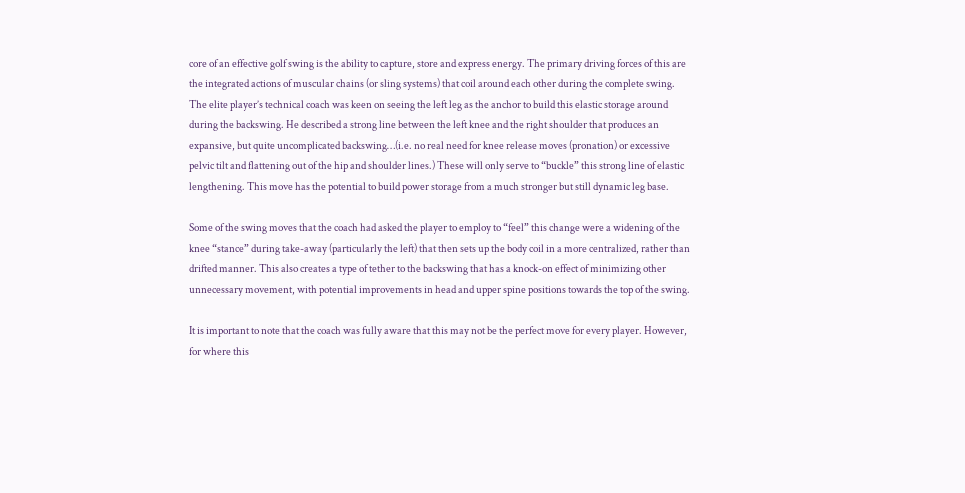core of an effective golf swing is the ability to capture, store and express energy. The primary driving forces of this are the integrated actions of muscular chains (or sling systems) that coil around each other during the complete swing. The elite player’s technical coach was keen on seeing the left leg as the anchor to build this elastic storage around during the backswing. He described a strong line between the left knee and the right shoulder that produces an expansive, but quite uncomplicated backswing…(i.e. no real need for knee release moves (pronation) or excessive pelvic tilt and flattening out of the hip and shoulder lines.) These will only serve to “buckle” this strong line of elastic lengthening. This move has the potential to build power storage from a much stronger but still dynamic leg base.

Some of the swing moves that the coach had asked the player to employ to “feel” this change were a widening of the knee “stance” during take-away (particularly the left) that then sets up the body coil in a more centralized, rather than drifted manner. This also creates a type of tether to the backswing that has a knock-on effect of minimizing other unnecessary movement, with potential improvements in head and upper spine positions towards the top of the swing.

It is important to note that the coach was fully aware that this may not be the perfect move for every player. However, for where this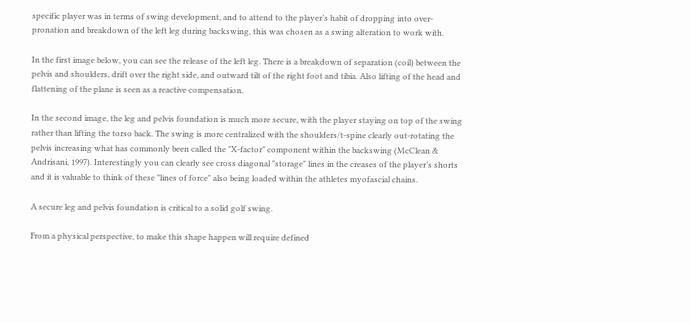specific player was in terms of swing development, and to attend to the player’s habit of dropping into over-pronation and breakdown of the left leg during backswing, this was chosen as a swing alteration to work with.

In the first image below, you can see the release of the left leg. There is a breakdown of separation (coil) between the pelvis and shoulders, drift over the right side, and outward tilt of the right foot and tibia. Also lifting of the head and flattening of the plane is seen as a reactive compensation.

In the second image, the leg and pelvis foundation is much more secure, with the player staying on top of the swing rather than lifting the torso back. The swing is more centralized with the shoulders/t-spine clearly out-rotating the pelvis increasing what has commonly been called the "X-factor" component within the backswing (McClean & Andrisani, 1997). Interestingly you can clearly see cross diagonal "storage" lines in the creases of the player’s shorts and it is valuable to think of these "lines of force" also being loaded within the athletes myofascial chains.

A secure leg and pelvis foundation is critical to a solid golf swing.

From a physical perspective, to make this shape happen will require defined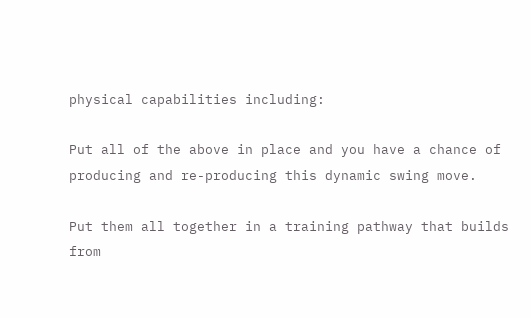physical capabilities including:

Put all of the above in place and you have a chance of producing and re-producing this dynamic swing move.

Put them all together in a training pathway that builds from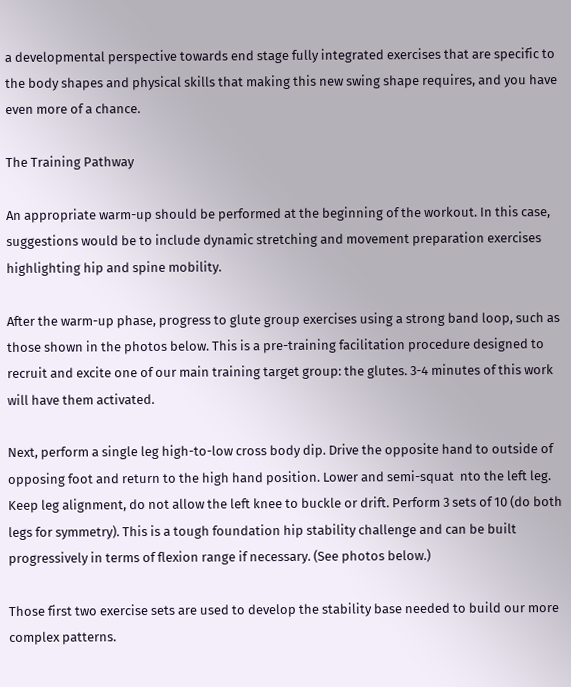a developmental perspective towards end stage fully integrated exercises that are specific to the body shapes and physical skills that making this new swing shape requires, and you have even more of a chance.

The Training Pathway

An appropriate warm-up should be performed at the beginning of the workout. In this case, suggestions would be to include dynamic stretching and movement preparation exercises highlighting hip and spine mobility.

After the warm-up phase, progress to glute group exercises using a strong band loop, such as those shown in the photos below. This is a pre-training facilitation procedure designed to recruit and excite one of our main training target group: the glutes. 3-4 minutes of this work will have them activated.

Next, perform a single leg high-to-low cross body dip. Drive the opposite hand to outside of opposing foot and return to the high hand position. Lower and semi-squat  nto the left leg. Keep leg alignment, do not allow the left knee to buckle or drift. Perform 3 sets of 10 (do both legs for symmetry). This is a tough foundation hip stability challenge and can be built progressively in terms of flexion range if necessary. (See photos below.)

Those first two exercise sets are used to develop the stability base needed to build our more complex patterns.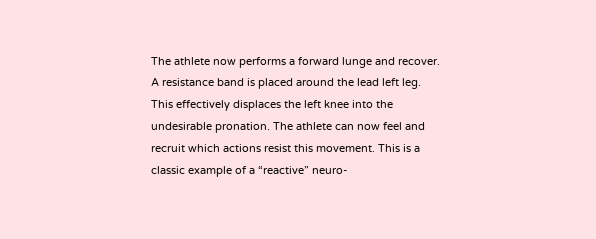The athlete now performs a forward lunge and recover. A resistance band is placed around the lead left leg. This effectively displaces the left knee into the undesirable pronation. The athlete can now feel and recruit which actions resist this movement. This is a classic example of a “reactive” neuro-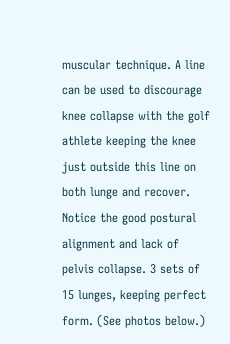muscular technique. A line can be used to discourage knee collapse with the golf athlete keeping the knee just outside this line on both lunge and recover. Notice the good postural alignment and lack of pelvis collapse. 3 sets of 15 lunges, keeping perfect form. (See photos below.)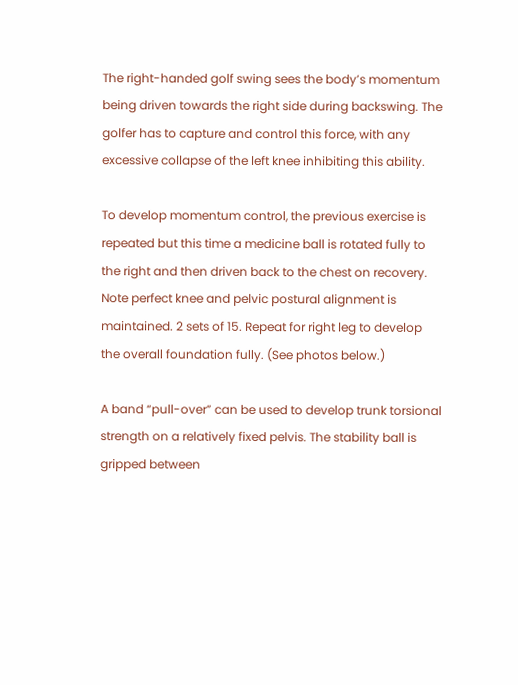The right-handed golf swing sees the body’s momentum being driven towards the right side during backswing. The golfer has to capture and control this force, with any excessive collapse of the left knee inhibiting this ability.

To develop momentum control, the previous exercise is repeated but this time a medicine ball is rotated fully to the right and then driven back to the chest on recovery. Note perfect knee and pelvic postural alignment is maintained. 2 sets of 15. Repeat for right leg to develop the overall foundation fully. (See photos below.)

A band “pull-over” can be used to develop trunk torsional strength on a relatively fixed pelvis. The stability ball is gripped between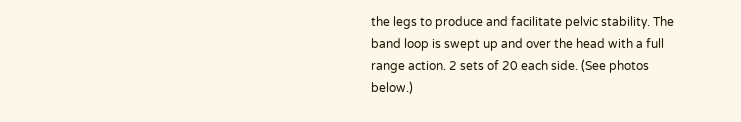the legs to produce and facilitate pelvic stability. The band loop is swept up and over the head with a full range action. 2 sets of 20 each side. (See photos below.)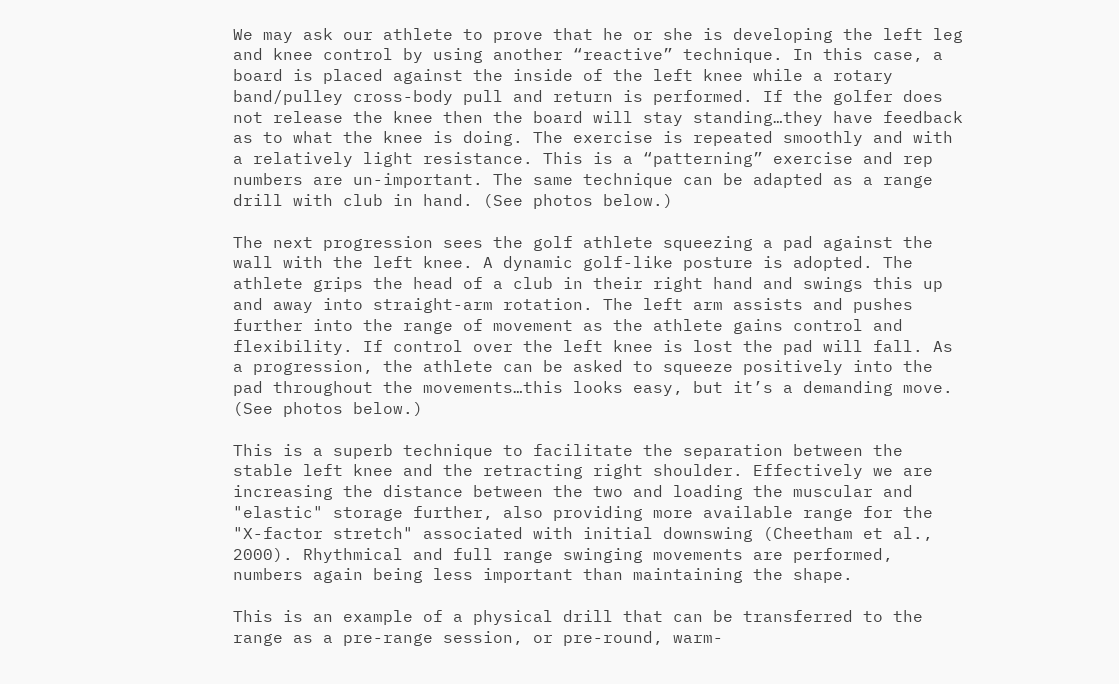We may ask our athlete to prove that he or she is developing the left leg and knee control by using another “reactive” technique. In this case, a board is placed against the inside of the left knee while a rotary band/pulley cross-body pull and return is performed. If the golfer does not release the knee then the board will stay standing…they have feedback as to what the knee is doing. The exercise is repeated smoothly and with a relatively light resistance. This is a “patterning” exercise and rep numbers are un-important. The same technique can be adapted as a range drill with club in hand. (See photos below.)

The next progression sees the golf athlete squeezing a pad against the wall with the left knee. A dynamic golf-like posture is adopted. The athlete grips the head of a club in their right hand and swings this up and away into straight-arm rotation. The left arm assists and pushes further into the range of movement as the athlete gains control and flexibility. If control over the left knee is lost the pad will fall. As a progression, the athlete can be asked to squeeze positively into the pad throughout the movements…this looks easy, but it’s a demanding move. (See photos below.)

This is a superb technique to facilitate the separation between the stable left knee and the retracting right shoulder. Effectively we are increasing the distance between the two and loading the muscular and "elastic" storage further, also providing more available range for the "X-factor stretch" associated with initial downswing (Cheetham et al., 2000). Rhythmical and full range swinging movements are performed, numbers again being less important than maintaining the shape.

This is an example of a physical drill that can be transferred to the range as a pre-range session, or pre-round, warm-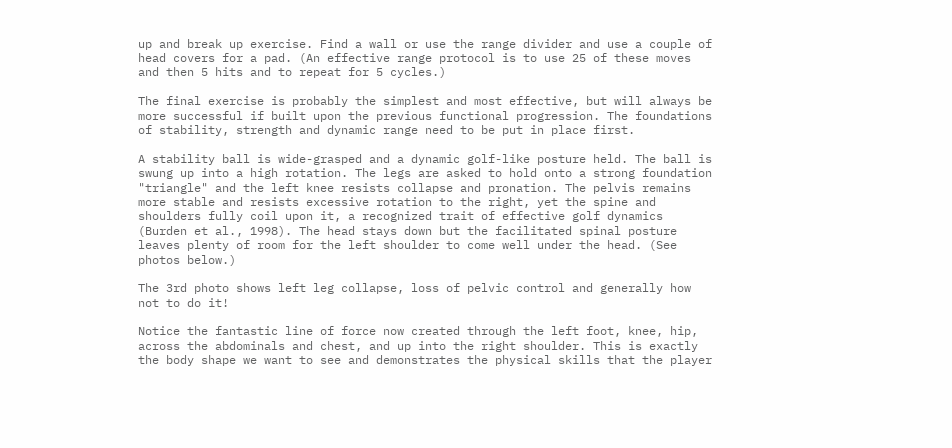up and break up exercise. Find a wall or use the range divider and use a couple of head covers for a pad. (An effective range protocol is to use 25 of these moves and then 5 hits and to repeat for 5 cycles.)

The final exercise is probably the simplest and most effective, but will always be more successful if built upon the previous functional progression. The foundations of stability, strength and dynamic range need to be put in place first.

A stability ball is wide-grasped and a dynamic golf-like posture held. The ball is swung up into a high rotation. The legs are asked to hold onto a strong foundation "triangle" and the left knee resists collapse and pronation. The pelvis remains more stable and resists excessive rotation to the right, yet the spine and shoulders fully coil upon it, a recognized trait of effective golf dynamics (Burden et al., 1998). The head stays down but the facilitated spinal posture leaves plenty of room for the left shoulder to come well under the head. (See photos below.)

The 3rd photo shows left leg collapse, loss of pelvic control and generally how not to do it!

Notice the fantastic line of force now created through the left foot, knee, hip, across the abdominals and chest, and up into the right shoulder. This is exactly the body shape we want to see and demonstrates the physical skills that the player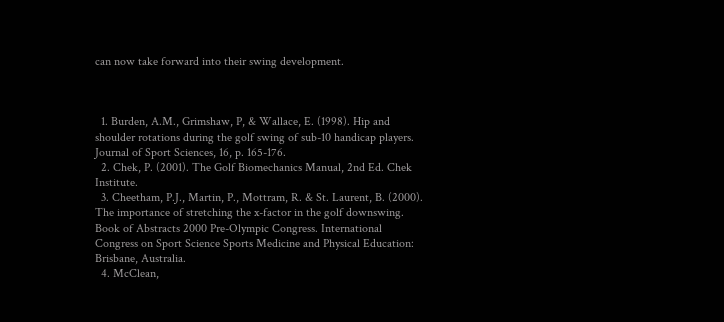can now take forward into their swing development.



  1. Burden, A.M., Grimshaw, P, & Wallace, E. (1998). Hip and shoulder rotations during the golf swing of sub-10 handicap players. Journal of Sport Sciences, 16, p. 165-176.
  2. Chek, P. (2001). The Golf Biomechanics Manual, 2nd Ed. Chek Institute.
  3. Cheetham, P.J., Martin, P., Mottram, R. & St. Laurent, B. (2000). The importance of stretching the x-factor in the golf downswing. Book of Abstracts 2000 Pre-Olympic Congress. International Congress on Sport Science Sports Medicine and Physical Education: Brisbane, Australia.
  4. McClean,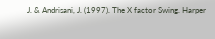J. & Andrisani, J. (1997). The X factor Swing. Harper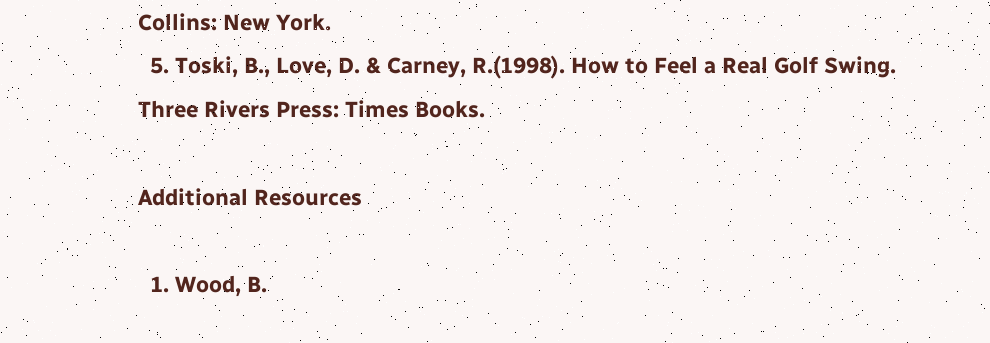Collins: New York.
  5. Toski, B., Love, D. & Carney, R.(1998). How to Feel a Real Golf Swing. Three Rivers Press: Times Books.

Additional Resources

  1. Wood, B.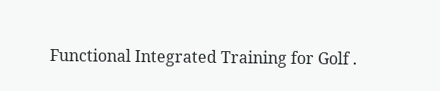Functional Integrated Training for Golf .